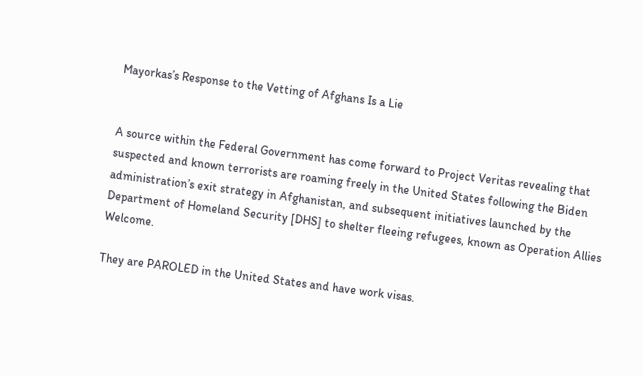Mayorkas’s Response to the Vetting of Afghans Is a Lie


A source within the Federal Government has come forward to Project Veritas revealing that suspected and known terrorists are roaming freely in the United States following the Biden administration’s exit strategy in Afghanistan, and subsequent initiatives launched by the Department of Homeland Security [DHS] to shelter fleeing refugees, known as Operation Allies Welcome.

They are PAROLED in the United States and have work visas.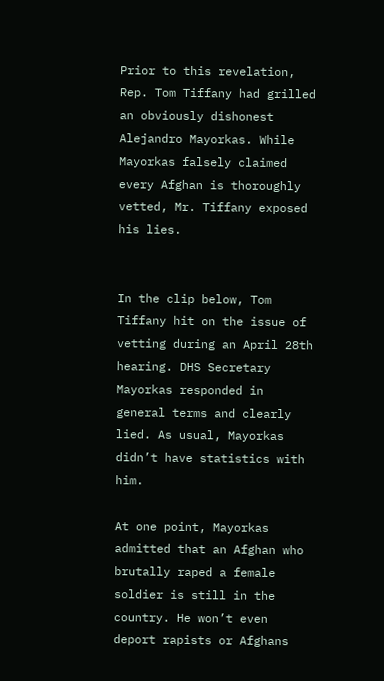Prior to this revelation, Rep. Tom Tiffany had grilled an obviously dishonest Alejandro Mayorkas. While Mayorkas falsely claimed every Afghan is thoroughly vetted, Mr. Tiffany exposed his lies.


In the clip below, Tom Tiffany hit on the issue of vetting during an April 28th hearing. DHS Secretary Mayorkas responded in general terms and clearly lied. As usual, Mayorkas didn’t have statistics with him.

At one point, Mayorkas admitted that an Afghan who brutally raped a female soldier is still in the country. He won’t even deport rapists or Afghans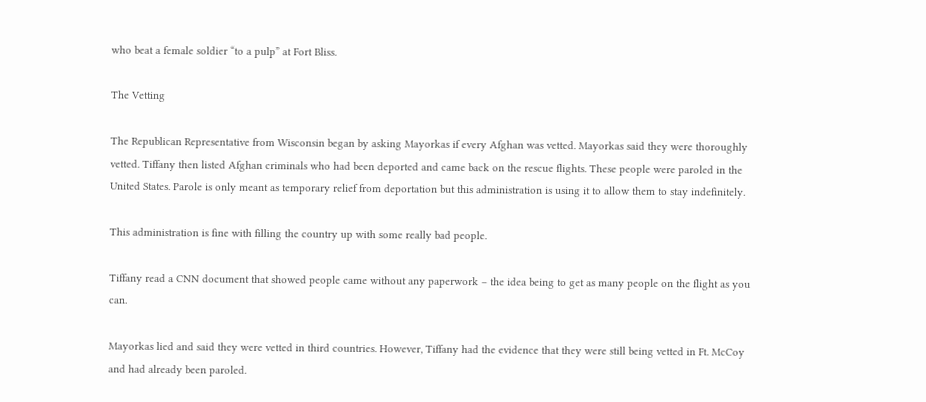who beat a female soldier “to a pulp” at Fort Bliss.

The Vetting

The Republican Representative from Wisconsin began by asking Mayorkas if every Afghan was vetted. Mayorkas said they were thoroughly vetted. Tiffany then listed Afghan criminals who had been deported and came back on the rescue flights. These people were paroled in the United States. Parole is only meant as temporary relief from deportation but this administration is using it to allow them to stay indefinitely.

This administration is fine with filling the country up with some really bad people.

Tiffany read a CNN document that showed people came without any paperwork – the idea being to get as many people on the flight as you can.

Mayorkas lied and said they were vetted in third countries. However, Tiffany had the evidence that they were still being vetted in Ft. McCoy and had already been paroled.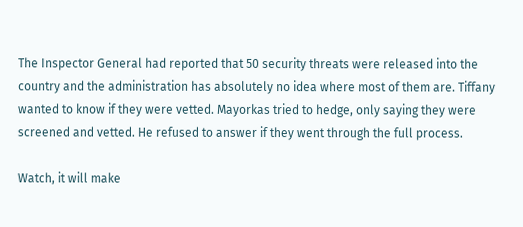The Inspector General had reported that 50 security threats were released into the country and the administration has absolutely no idea where most of them are. Tiffany wanted to know if they were vetted. Mayorkas tried to hedge, only saying they were screened and vetted. He refused to answer if they went through the full process.

Watch, it will make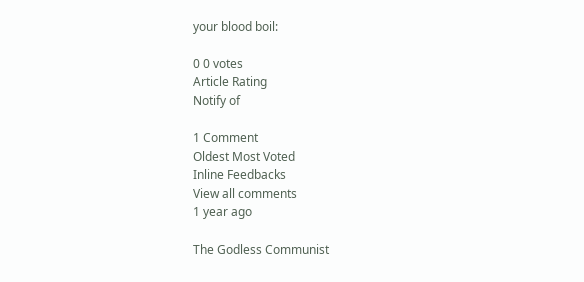your blood boil:

0 0 votes
Article Rating
Notify of

1 Comment
Oldest Most Voted
Inline Feedbacks
View all comments
1 year ago

The Godless Communist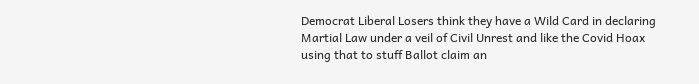Democrat Liberal Losers think they have a Wild Card in declaring Martial Law under a veil of Civil Unrest and like the Covid Hoax using that to stuff Ballot claim an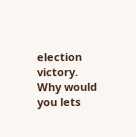election victory. Why would you lets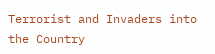Terrorist and Invaders into the Country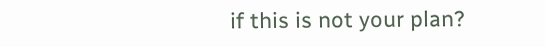if this is not your plan?